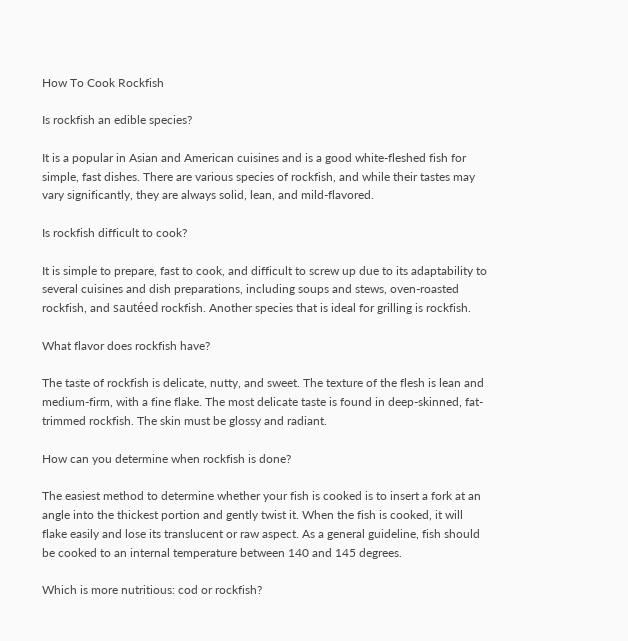How To Cook Rockfish

Is rockfish an edible species?

It is a popular in Asian and American cuisines and is a good white-fleshed fish for simple, fast dishes. There are various species of rockfish, and while their tastes may vary significantly, they are always solid, lean, and mild-flavored.

Is rockfish difficult to cook?

It is simple to prepare, fast to cook, and difficult to screw up due to its adaptability to several cuisines and dish preparations, including soups and stews, oven-roasted rockfish, and sautéed rockfish. Another species that is ideal for grilling is rockfish.

What flavor does rockfish have?

The taste of rockfish is delicate, nutty, and sweet. The texture of the flesh is lean and medium-firm, with a fine flake. The most delicate taste is found in deep-skinned, fat-trimmed rockfish. The skin must be glossy and radiant.

How can you determine when rockfish is done?

The easiest method to determine whether your fish is cooked is to insert a fork at an angle into the thickest portion and gently twist it. When the fish is cooked, it will flake easily and lose its translucent or raw aspect. As a general guideline, fish should be cooked to an internal temperature between 140 and 145 degrees.

Which is more nutritious: cod or rockfish?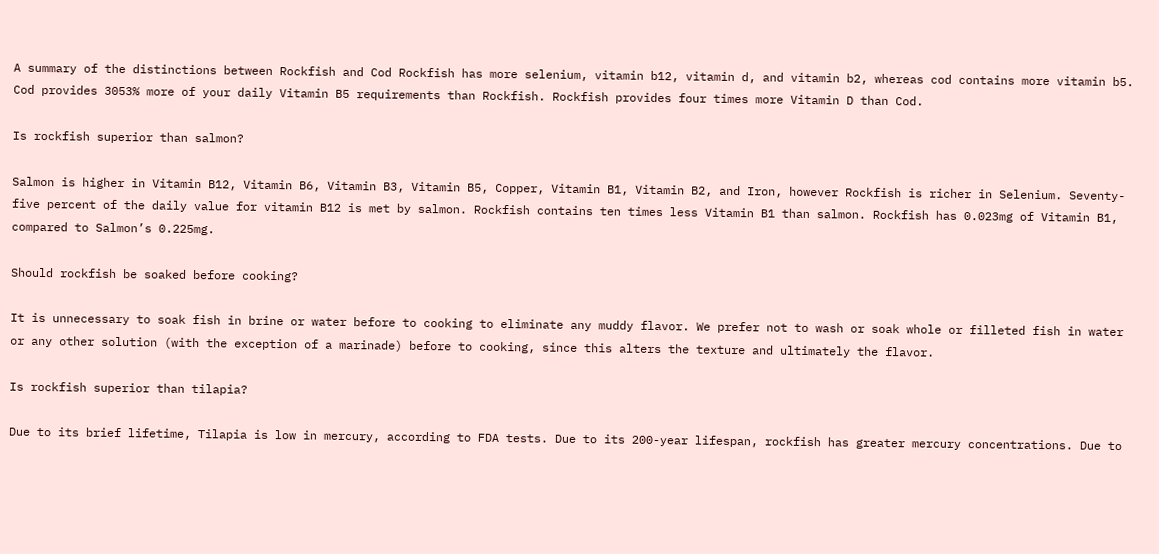A summary of the distinctions between Rockfish and Cod Rockfish has more selenium, vitamin b12, vitamin d, and vitamin b2, whereas cod contains more vitamin b5. Cod provides 3053% more of your daily Vitamin B5 requirements than Rockfish. Rockfish provides four times more Vitamin D than Cod.

Is rockfish superior than salmon?

Salmon is higher in Vitamin B12, Vitamin B6, Vitamin B3, Vitamin B5, Copper, Vitamin B1, Vitamin B2, and Iron, however Rockfish is richer in Selenium. Seventy-five percent of the daily value for vitamin B12 is met by salmon. Rockfish contains ten times less Vitamin B1 than salmon. Rockfish has 0.023mg of Vitamin B1, compared to Salmon’s 0.225mg.

Should rockfish be soaked before cooking?

It is unnecessary to soak fish in brine or water before to cooking to eliminate any muddy flavor. We prefer not to wash or soak whole or filleted fish in water or any other solution (with the exception of a marinade) before to cooking, since this alters the texture and ultimately the flavor.

Is rockfish superior than tilapia?

Due to its brief lifetime, Tilapia is low in mercury, according to FDA tests. Due to its 200-year lifespan, rockfish has greater mercury concentrations. Due to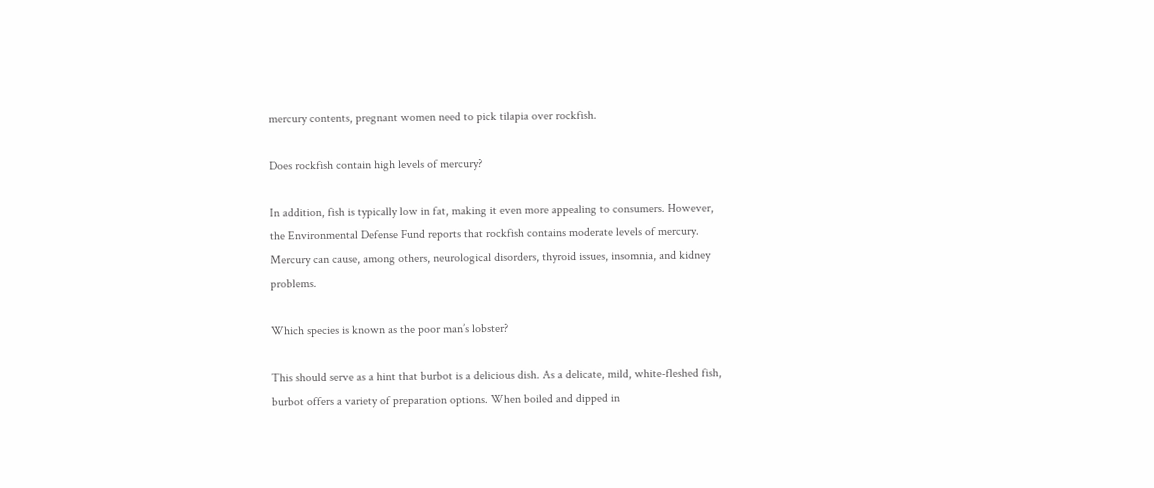mercury contents, pregnant women need to pick tilapia over rockfish.

Does rockfish contain high levels of mercury?

In addition, fish is typically low in fat, making it even more appealing to consumers. However, the Environmental Defense Fund reports that rockfish contains moderate levels of mercury. Mercury can cause, among others, neurological disorders, thyroid issues, insomnia, and kidney problems.

Which species is known as the poor man’s lobster?

This should serve as a hint that burbot is a delicious dish. As a delicate, mild, white-fleshed fish, burbot offers a variety of preparation options. When boiled and dipped in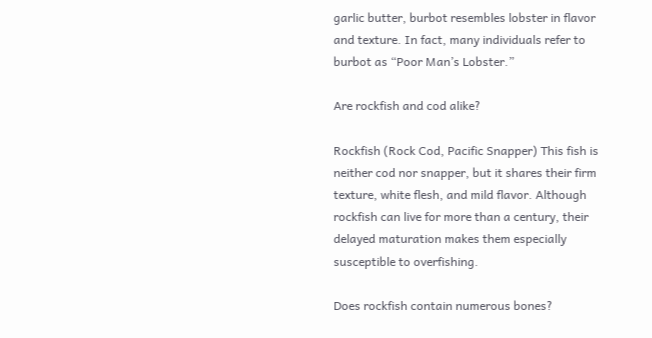garlic butter, burbot resembles lobster in flavor and texture. In fact, many individuals refer to burbot as “Poor Man’s Lobster.”

Are rockfish and cod alike?

Rockfish (Rock Cod, Pacific Snapper) This fish is neither cod nor snapper, but it shares their firm texture, white flesh, and mild flavor. Although rockfish can live for more than a century, their delayed maturation makes them especially susceptible to overfishing.

Does rockfish contain numerous bones?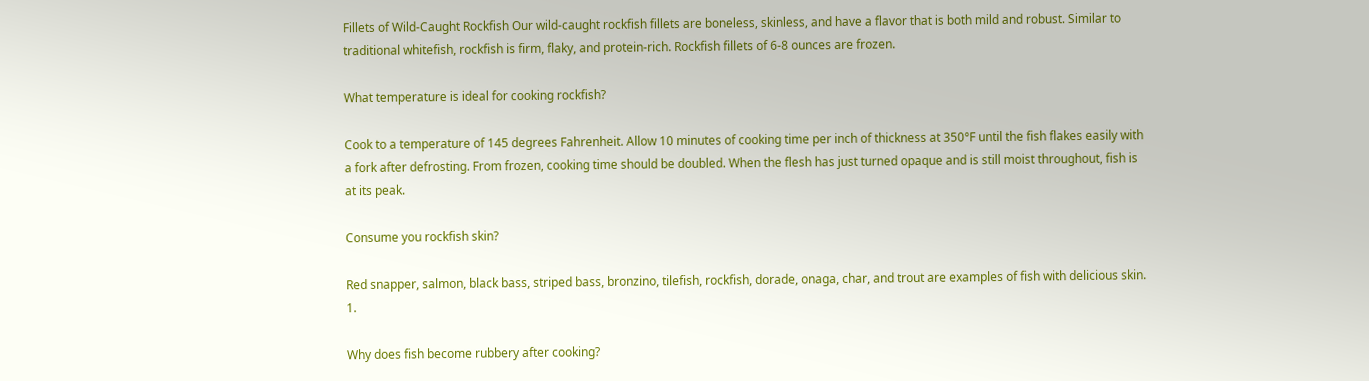Fillets of Wild-Caught Rockfish Our wild-caught rockfish fillets are boneless, skinless, and have a flavor that is both mild and robust. Similar to traditional whitefish, rockfish is firm, flaky, and protein-rich. Rockfish fillets of 6-8 ounces are frozen.

What temperature is ideal for cooking rockfish?

Cook to a temperature of 145 degrees Fahrenheit. Allow 10 minutes of cooking time per inch of thickness at 350°F until the fish flakes easily with a fork after defrosting. From frozen, cooking time should be doubled. When the flesh has just turned opaque and is still moist throughout, fish is at its peak.

Consume you rockfish skin?

Red snapper, salmon, black bass, striped bass, bronzino, tilefish, rockfish, dorade, onaga, char, and trout are examples of fish with delicious skin. 1.

Why does fish become rubbery after cooking?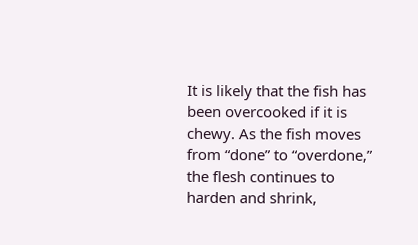It is likely that the fish has been overcooked if it is chewy. As the fish moves from “done” to “overdone,” the flesh continues to harden and shrink,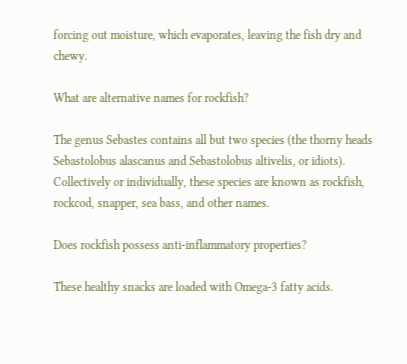forcing out moisture, which evaporates, leaving the fish dry and chewy.

What are alternative names for rockfish?

The genus Sebastes contains all but two species (the thorny heads Sebastolobus alascanus and Sebastolobus altivelis, or idiots). Collectively or individually, these species are known as rockfish, rockcod, snapper, sea bass, and other names.

Does rockfish possess anti-inflammatory properties?

These healthy snacks are loaded with Omega-3 fatty acids.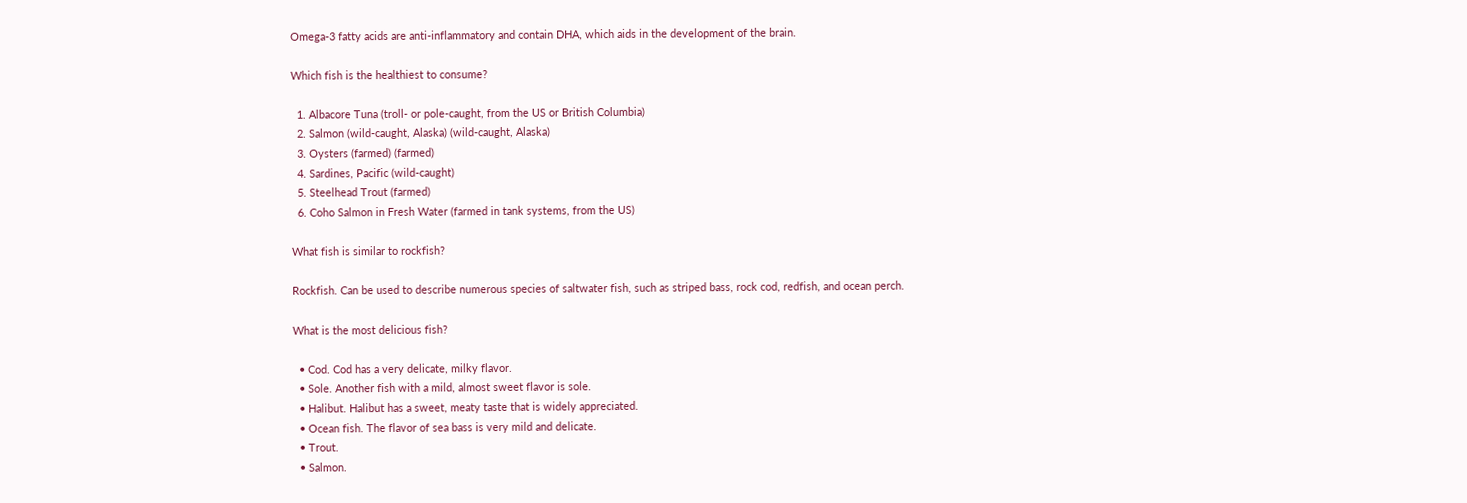Omega-3 fatty acids are anti-inflammatory and contain DHA, which aids in the development of the brain.

Which fish is the healthiest to consume?

  1. Albacore Tuna (troll- or pole-caught, from the US or British Columbia)
  2. Salmon (wild-caught, Alaska) (wild-caught, Alaska)
  3. Oysters (farmed) (farmed)
  4. Sardines, Pacific (wild-caught)
  5. Steelhead Trout (farmed)
  6. Coho Salmon in Fresh Water (farmed in tank systems, from the US)

What fish is similar to rockfish?

Rockfish. Can be used to describe numerous species of saltwater fish, such as striped bass, rock cod, redfish, and ocean perch.

What is the most delicious fish?

  • Cod. Cod has a very delicate, milky flavor.
  • Sole. Another fish with a mild, almost sweet flavor is sole.
  • Halibut. Halibut has a sweet, meaty taste that is widely appreciated.
  • Ocean fish. The flavor of sea bass is very mild and delicate.
  • Trout.
  • Salmon.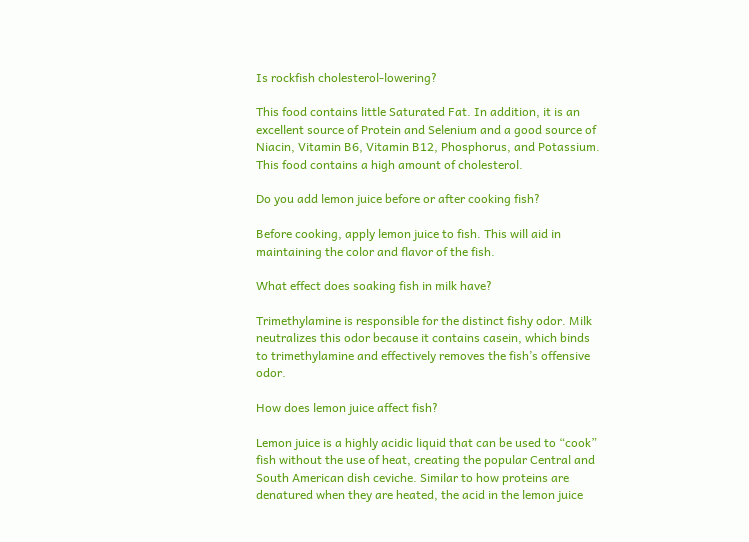Is rockfish cholesterol-lowering?

This food contains little Saturated Fat. In addition, it is an excellent source of Protein and Selenium and a good source of Niacin, Vitamin B6, Vitamin B12, Phosphorus, and Potassium. This food contains a high amount of cholesterol.

Do you add lemon juice before or after cooking fish?

Before cooking, apply lemon juice to fish. This will aid in maintaining the color and flavor of the fish.

What effect does soaking fish in milk have?

Trimethylamine is responsible for the distinct fishy odor. Milk neutralizes this odor because it contains casein, which binds to trimethylamine and effectively removes the fish’s offensive odor.

How does lemon juice affect fish?

Lemon juice is a highly acidic liquid that can be used to “cook” fish without the use of heat, creating the popular Central and South American dish ceviche. Similar to how proteins are denatured when they are heated, the acid in the lemon juice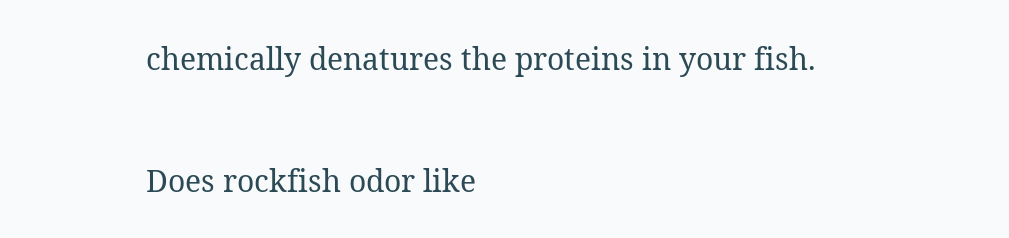chemically denatures the proteins in your fish.

Does rockfish odor like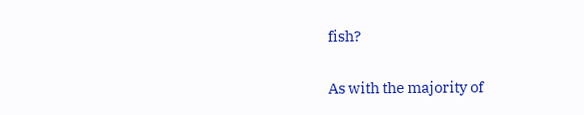fish?

As with the majority of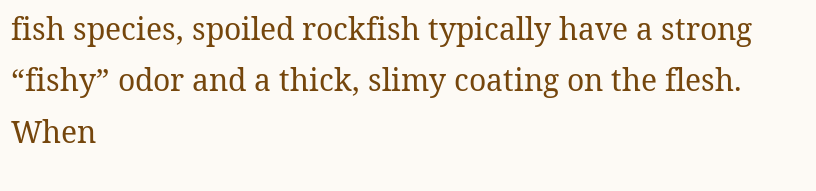fish species, spoiled rockfish typically have a strong “fishy” odor and a thick, slimy coating on the flesh. When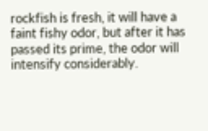rockfish is fresh, it will have a faint fishy odor, but after it has passed its prime, the odor will intensify considerably.